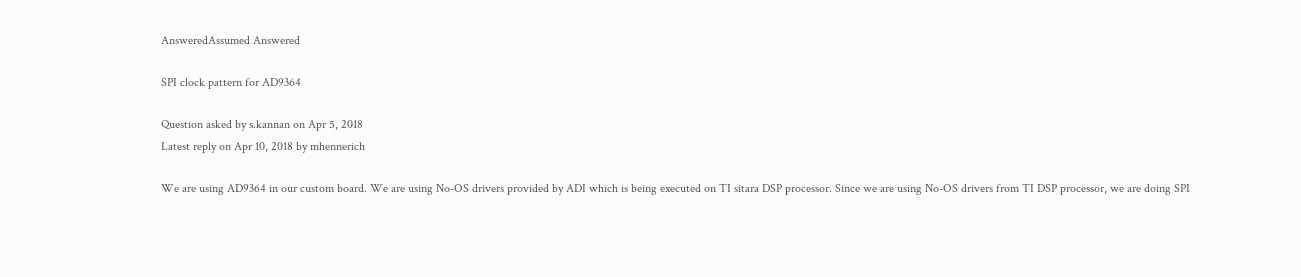AnsweredAssumed Answered

SPI clock pattern for AD9364

Question asked by s.kannan on Apr 5, 2018
Latest reply on Apr 10, 2018 by mhennerich

We are using AD9364 in our custom board. We are using No-OS drivers provided by ADI which is being executed on TI sitara DSP processor. Since we are using No-OS drivers from TI DSP processor, we are doing SPI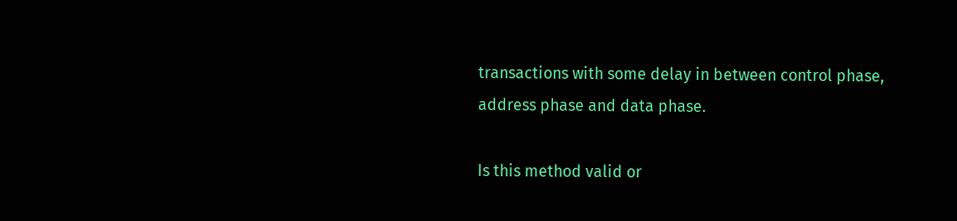transactions with some delay in between control phase, address phase and data phase.

Is this method valid or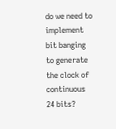do we need to implement bit banging to generate the clock of continuous 24 bits?